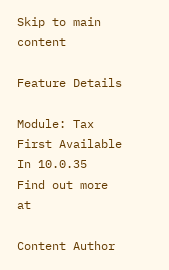Skip to main content

Feature Details

Module: Tax
First Available In 10.0.35
Find out more at

Content Author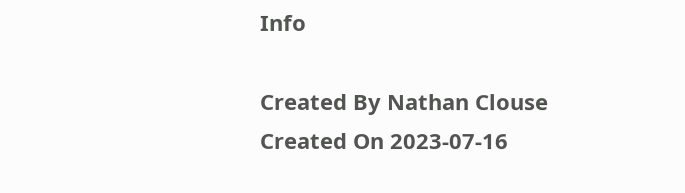Info

Created By Nathan Clouse
Created On 2023-07-16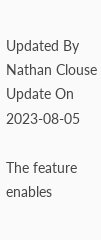Updated By Nathan Clouse
Update On 2023-08-05

The feature enables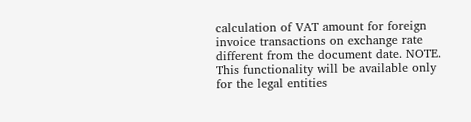calculation of VAT amount for foreign invoice transactions on exchange rate different from the document date. NOTE. This functionality will be available only for the legal entities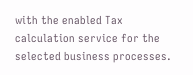with the enabled Tax calculation service for the selected business processes.